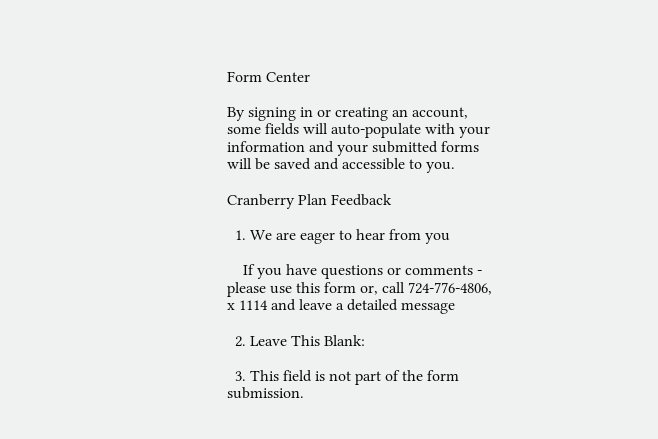Form Center

By signing in or creating an account, some fields will auto-populate with your information and your submitted forms will be saved and accessible to you.

Cranberry Plan Feedback

  1. We are eager to hear from you

    If you have questions or comments - please use this form or, call 724-776-4806, x 1114 and leave a detailed message

  2. Leave This Blank:

  3. This field is not part of the form submission.